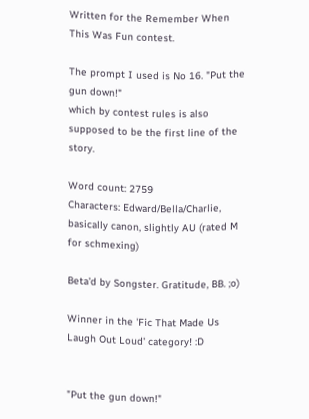Written for the Remember When This Was Fun contest.

The prompt I used is No 16. "Put the gun down!"
which by contest rules is also supposed to be the first line of the story.

Word count: 2759
Characters: Edward/Bella/Charlie, basically canon, slightly AU (rated M for schmexing)

Beta'd by Songster. Gratitude, BB. ;o)

Winner in the 'Fic That Made Us Laugh Out Loud' category! :D


"Put the gun down!"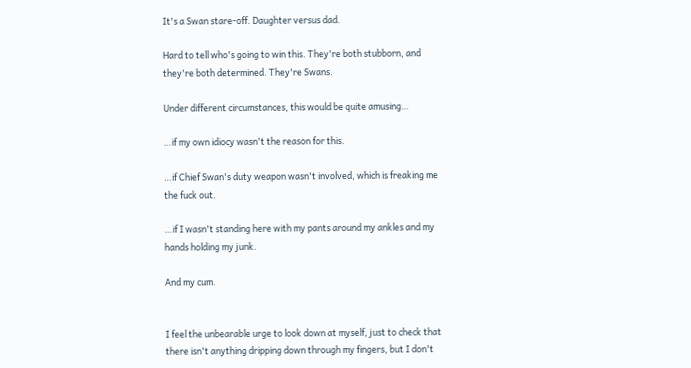It's a Swan stare-off. Daughter versus dad.

Hard to tell who's going to win this. They're both stubborn, and they're both determined. They're Swans.

Under different circumstances, this would be quite amusing…

…if my own idiocy wasn't the reason for this.

…if Chief Swan's duty weapon wasn't involved, which is freaking me the fuck out.

…if I wasn't standing here with my pants around my ankles and my hands holding my junk.

And my cum.


I feel the unbearable urge to look down at myself, just to check that there isn't anything dripping down through my fingers, but I don't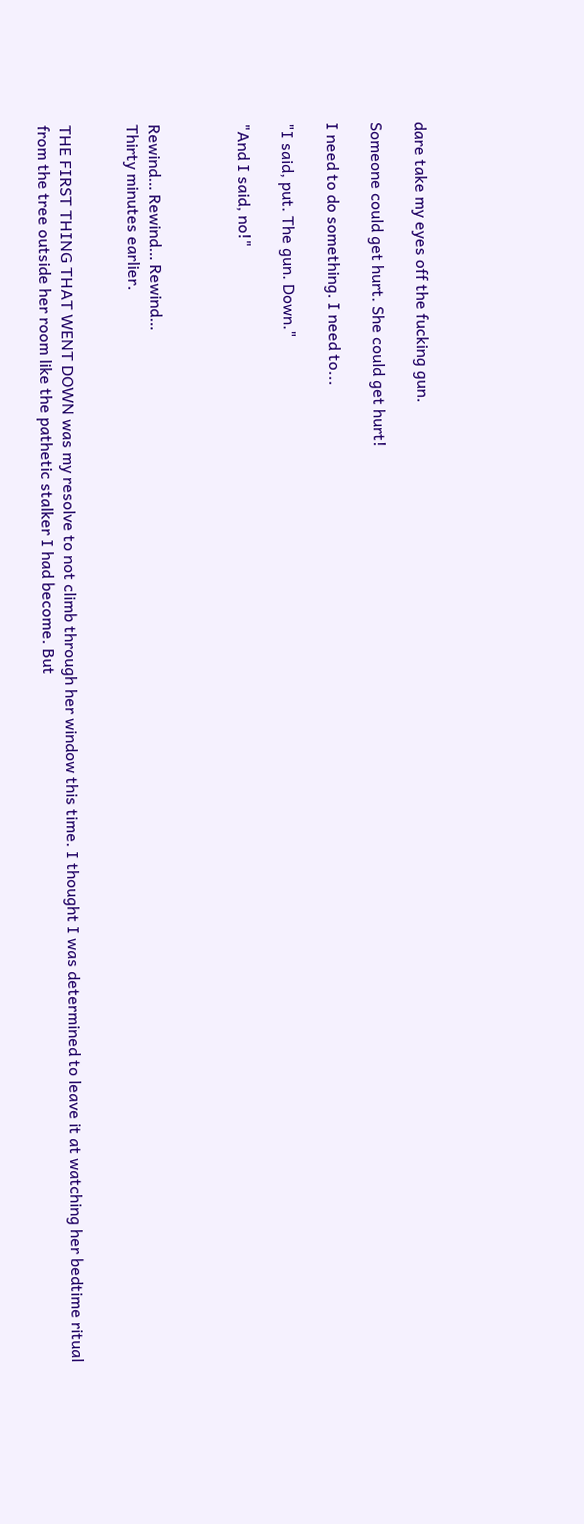dare take my eyes off the fucking gun.

Someone could get hurt. She could get hurt!

I need to do something. I need to...

"I said, put. The gun. Down."

"And I said, no!"



Rewind… Rewind… Rewind…
Thirty minutes earlier.


THE FIRST THING THAT WENT DOWN was my resolve to not climb through her window this time. I thought I was determined to leave it at watching her bedtime ritual from the tree outside her room like the pathetic stalker I had become. But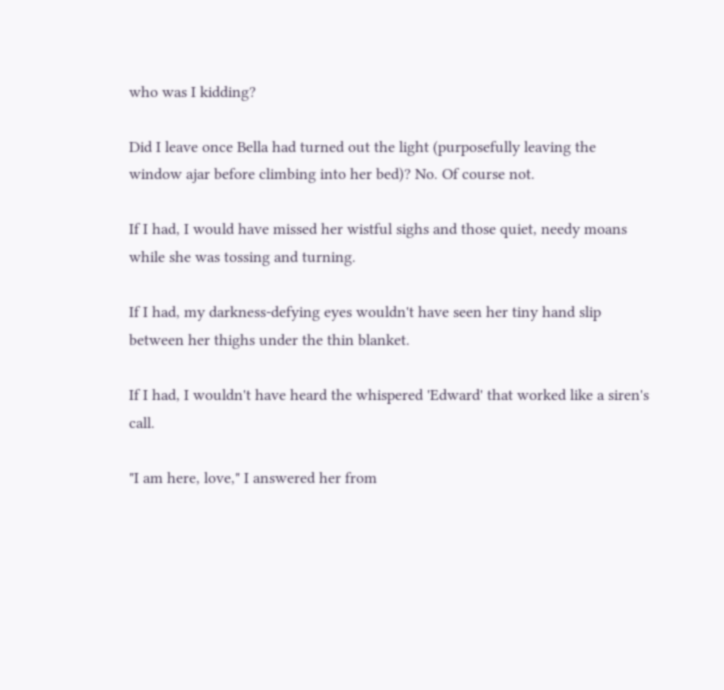who was I kidding?

Did I leave once Bella had turned out the light (purposefully leaving the window ajar before climbing into her bed)? No. Of course not.

If I had, I would have missed her wistful sighs and those quiet, needy moans while she was tossing and turning.

If I had, my darkness-defying eyes wouldn't have seen her tiny hand slip between her thighs under the thin blanket.

If I had, I wouldn't have heard the whispered 'Edward' that worked like a siren's call.

"I am here, love," I answered her from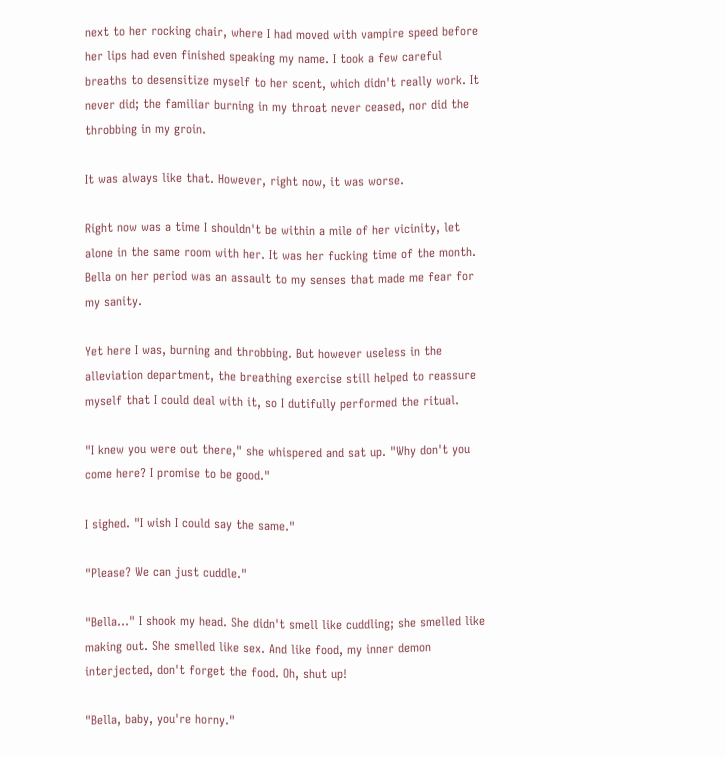next to her rocking chair, where I had moved with vampire speed before her lips had even finished speaking my name. I took a few careful breaths to desensitize myself to her scent, which didn't really work. It never did; the familiar burning in my throat never ceased, nor did the throbbing in my groin.

It was always like that. However, right now, it was worse.

Right now was a time I shouldn't be within a mile of her vicinity, let alone in the same room with her. It was her fucking time of the month. Bella on her period was an assault to my senses that made me fear for my sanity.

Yet here I was, burning and throbbing. But however useless in the alleviation department, the breathing exercise still helped to reassure myself that I could deal with it, so I dutifully performed the ritual.

"I knew you were out there," she whispered and sat up. "Why don't you come here? I promise to be good."

I sighed. "I wish I could say the same."

"Please? We can just cuddle."

"Bella…" I shook my head. She didn't smell like cuddling; she smelled like making out. She smelled like sex. And like food, my inner demon interjected, don't forget the food. Oh, shut up!

"Bella, baby, you're horny."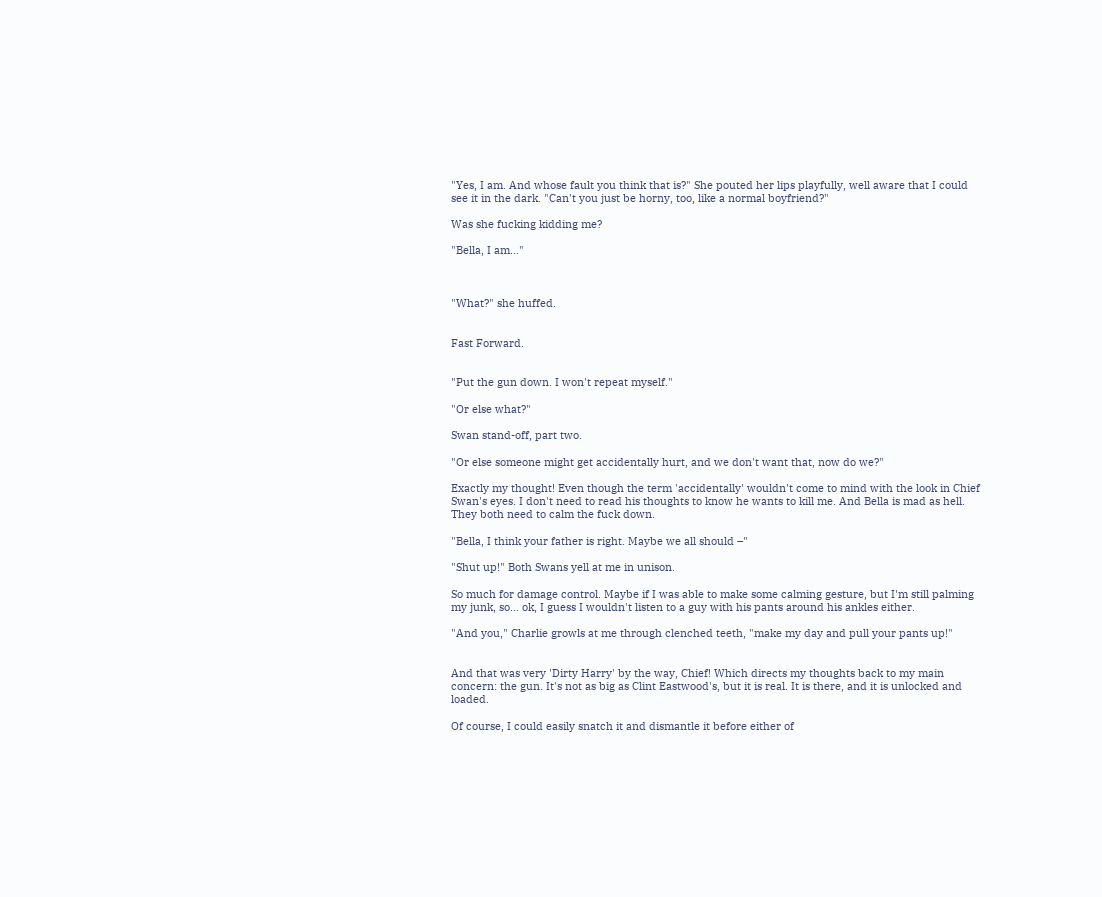"Yes, I am. And whose fault you think that is?" She pouted her lips playfully, well aware that I could see it in the dark. "Can't you just be horny, too, like a normal boyfriend?"

Was she fucking kidding me?

"Bella, I am…"



"What?" she huffed.


Fast Forward.


"Put the gun down. I won't repeat myself."

"Or else what?"

Swan stand-off, part two.

"Or else someone might get accidentally hurt, and we don't want that, now do we?"

Exactly my thought! Even though the term 'accidentally' wouldn't come to mind with the look in Chief Swan's eyes. I don't need to read his thoughts to know he wants to kill me. And Bella is mad as hell. They both need to calm the fuck down.

"Bella, I think your father is right. Maybe we all should –"

"Shut up!" Both Swans yell at me in unison.

So much for damage control. Maybe if I was able to make some calming gesture, but I'm still palming my junk, so… ok, I guess I wouldn't listen to a guy with his pants around his ankles either.

"And you," Charlie growls at me through clenched teeth, "make my day and pull your pants up!"


And that was very 'Dirty Harry' by the way, Chief! Which directs my thoughts back to my main concern: the gun. It's not as big as Clint Eastwood's, but it is real. It is there, and it is unlocked and loaded.

Of course, I could easily snatch it and dismantle it before either of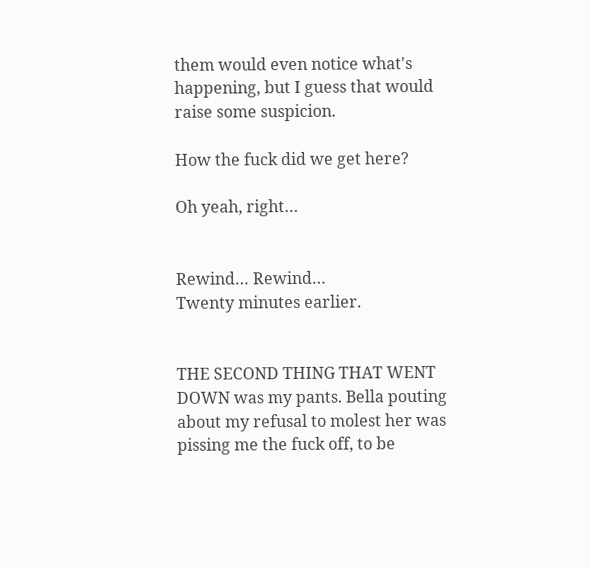them would even notice what's happening, but I guess that would raise some suspicion.

How the fuck did we get here?

Oh yeah, right…


Rewind… Rewind…
Twenty minutes earlier.


THE SECOND THING THAT WENT DOWN was my pants. Bella pouting about my refusal to molest her was pissing me the fuck off, to be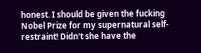honest. I should be given the fucking Nobel Prize for my supernatural self-restraint! Didn't she have the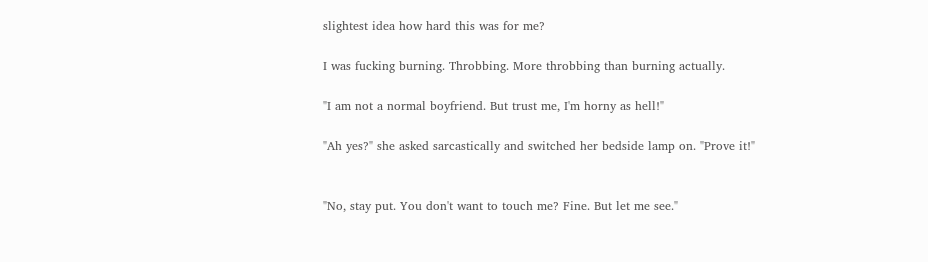slightest idea how hard this was for me?

I was fucking burning. Throbbing. More throbbing than burning actually.

"I am not a normal boyfriend. But trust me, I'm horny as hell!"

"Ah yes?" she asked sarcastically and switched her bedside lamp on. "Prove it!"


"No, stay put. You don't want to touch me? Fine. But let me see."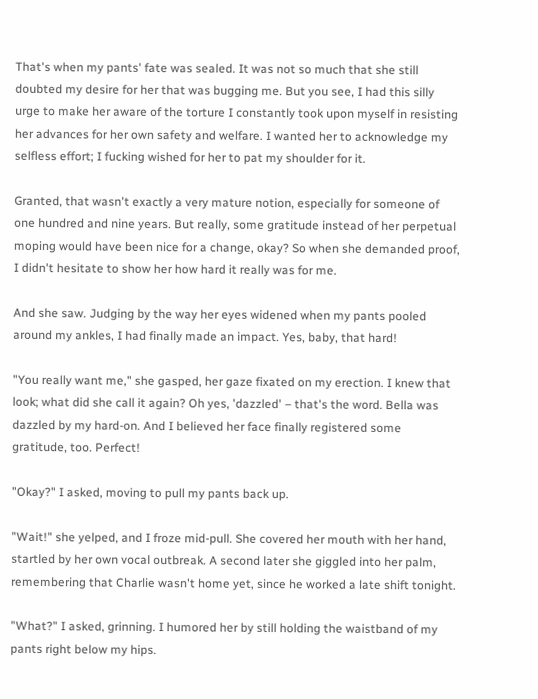That's when my pants' fate was sealed. It was not so much that she still doubted my desire for her that was bugging me. But you see, I had this silly urge to make her aware of the torture I constantly took upon myself in resisting her advances for her own safety and welfare. I wanted her to acknowledge my selfless effort; I fucking wished for her to pat my shoulder for it.

Granted, that wasn't exactly a very mature notion, especially for someone of one hundred and nine years. But really, some gratitude instead of her perpetual moping would have been nice for a change, okay? So when she demanded proof, I didn't hesitate to show her how hard it really was for me.

And she saw. Judging by the way her eyes widened when my pants pooled around my ankles, I had finally made an impact. Yes, baby, that hard!

"You really want me," she gasped, her gaze fixated on my erection. I knew that look; what did she call it again? Oh yes, 'dazzled' – that's the word. Bella was dazzled by my hard-on. And I believed her face finally registered some gratitude, too. Perfect!

"Okay?" I asked, moving to pull my pants back up.

"Wait!" she yelped, and I froze mid-pull. She covered her mouth with her hand, startled by her own vocal outbreak. A second later she giggled into her palm, remembering that Charlie wasn't home yet, since he worked a late shift tonight.

"What?" I asked, grinning. I humored her by still holding the waistband of my pants right below my hips.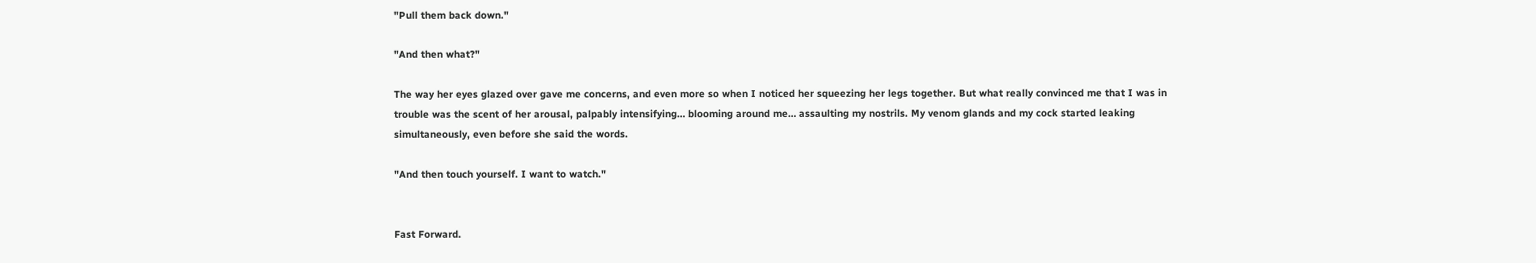"Pull them back down."

"And then what?"

The way her eyes glazed over gave me concerns, and even more so when I noticed her squeezing her legs together. But what really convinced me that I was in trouble was the scent of her arousal, palpably intensifying… blooming around me… assaulting my nostrils. My venom glands and my cock started leaking simultaneously, even before she said the words.

"And then touch yourself. I want to watch."


Fast Forward.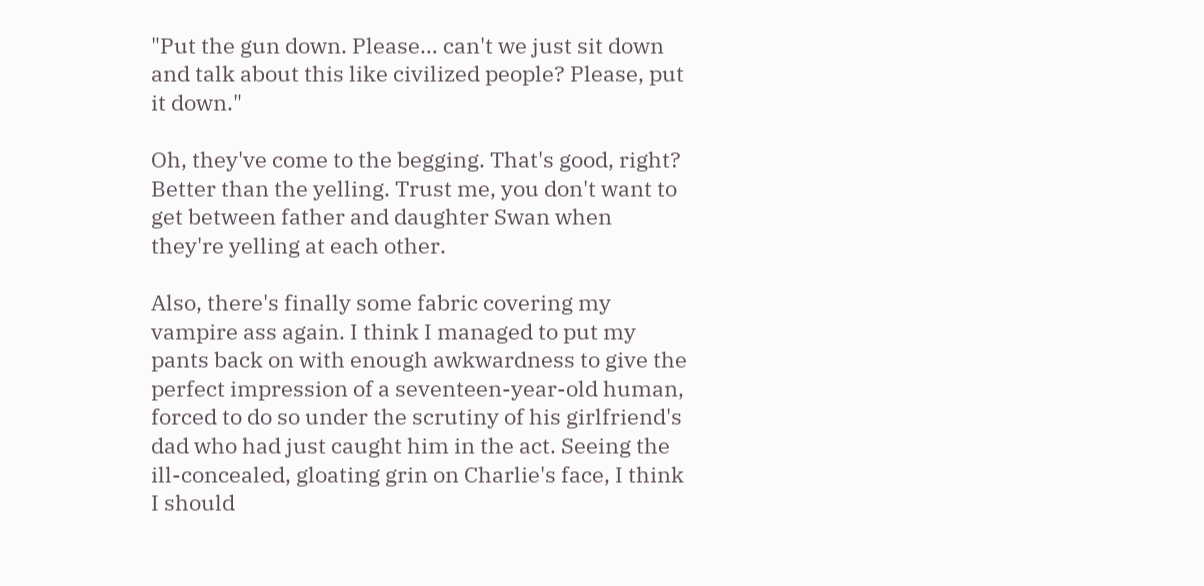"Put the gun down. Please… can't we just sit down and talk about this like civilized people? Please, put it down."

Oh, they've come to the begging. That's good, right? Better than the yelling. Trust me, you don't want to get between father and daughter Swan when they're yelling at each other.

Also, there's finally some fabric covering my vampire ass again. I think I managed to put my pants back on with enough awkwardness to give the perfect impression of a seventeen-year-old human, forced to do so under the scrutiny of his girlfriend's dad who had just caught him in the act. Seeing the ill-concealed, gloating grin on Charlie's face, I think I should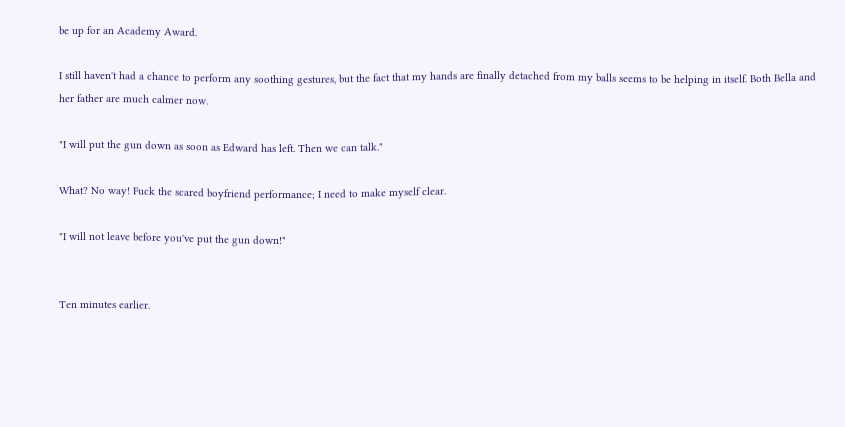be up for an Academy Award.

I still haven't had a chance to perform any soothing gestures, but the fact that my hands are finally detached from my balls seems to be helping in itself. Both Bella and her father are much calmer now.

"I will put the gun down as soon as Edward has left. Then we can talk."

What? No way! Fuck the scared boyfriend performance; I need to make myself clear.

"I will not leave before you've put the gun down!"


Ten minutes earlier.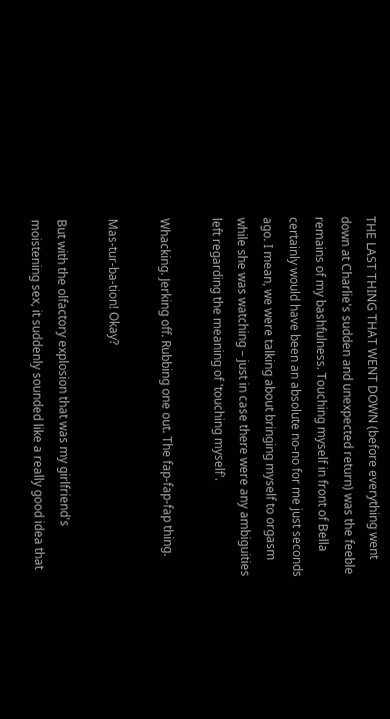THE LAST THING THAT WENT DOWN (before everything went down at Charlie's sudden and unexpected return) was the feeble remains of my bashfulness. Touching myself in front of Bella certainly would have been an absolute no-no for me just seconds ago. I mean, we were talking about bringing myself to orgasm while she was watching – just in case there were any ambiguities left regarding the meaning of 'touching myself'.

Whacking. Jerking off. Rubbing one out. The fap-fap-fap thing.

Mas-tur-ba-tion! Okay?

But with the olfactory explosion that was my girlfriend's moistening sex, it suddenly sounded like a really good idea that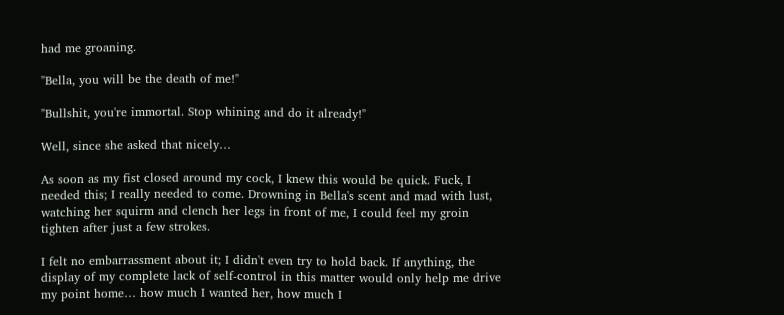had me groaning.

"Bella, you will be the death of me!"

"Bullshit, you're immortal. Stop whining and do it already!"

Well, since she asked that nicely…

As soon as my fist closed around my cock, I knew this would be quick. Fuck, I needed this; I really needed to come. Drowning in Bella's scent and mad with lust, watching her squirm and clench her legs in front of me, I could feel my groin tighten after just a few strokes.

I felt no embarrassment about it; I didn't even try to hold back. If anything, the display of my complete lack of self-control in this matter would only help me drive my point home… how much I wanted her, how much I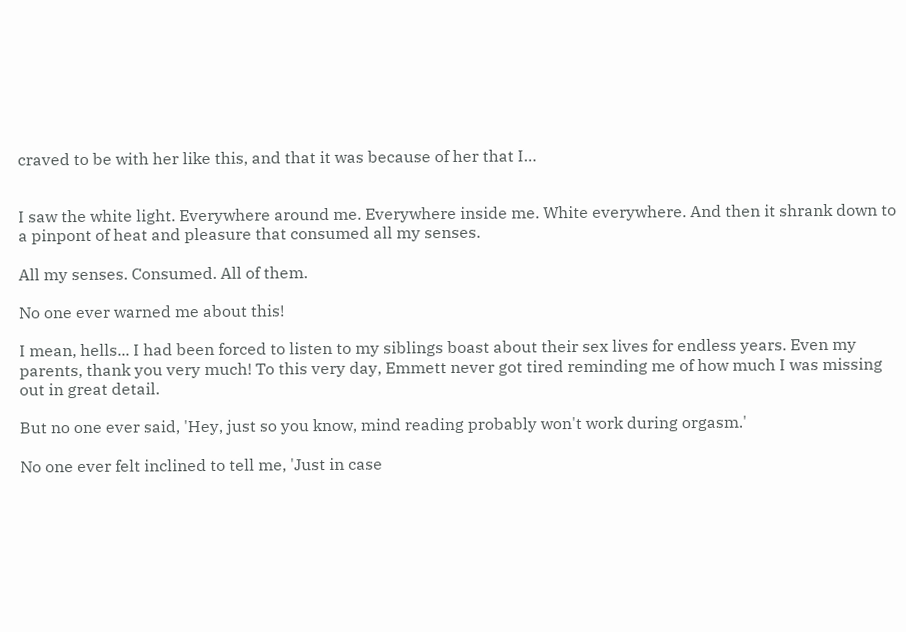craved to be with her like this, and that it was because of her that I…


I saw the white light. Everywhere around me. Everywhere inside me. White everywhere. And then it shrank down to a pinpont of heat and pleasure that consumed all my senses.

All my senses. Consumed. All of them.

No one ever warned me about this!

I mean, hells... I had been forced to listen to my siblings boast about their sex lives for endless years. Even my parents, thank you very much! To this very day, Emmett never got tired reminding me of how much I was missing out in great detail.

But no one ever said, 'Hey, just so you know, mind reading probably won't work during orgasm.'

No one ever felt inclined to tell me, 'Just in case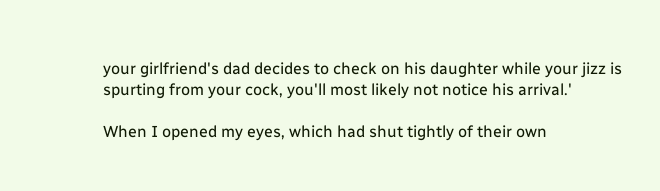your girlfriend's dad decides to check on his daughter while your jizz is spurting from your cock, you'll most likely not notice his arrival.'

When I opened my eyes, which had shut tightly of their own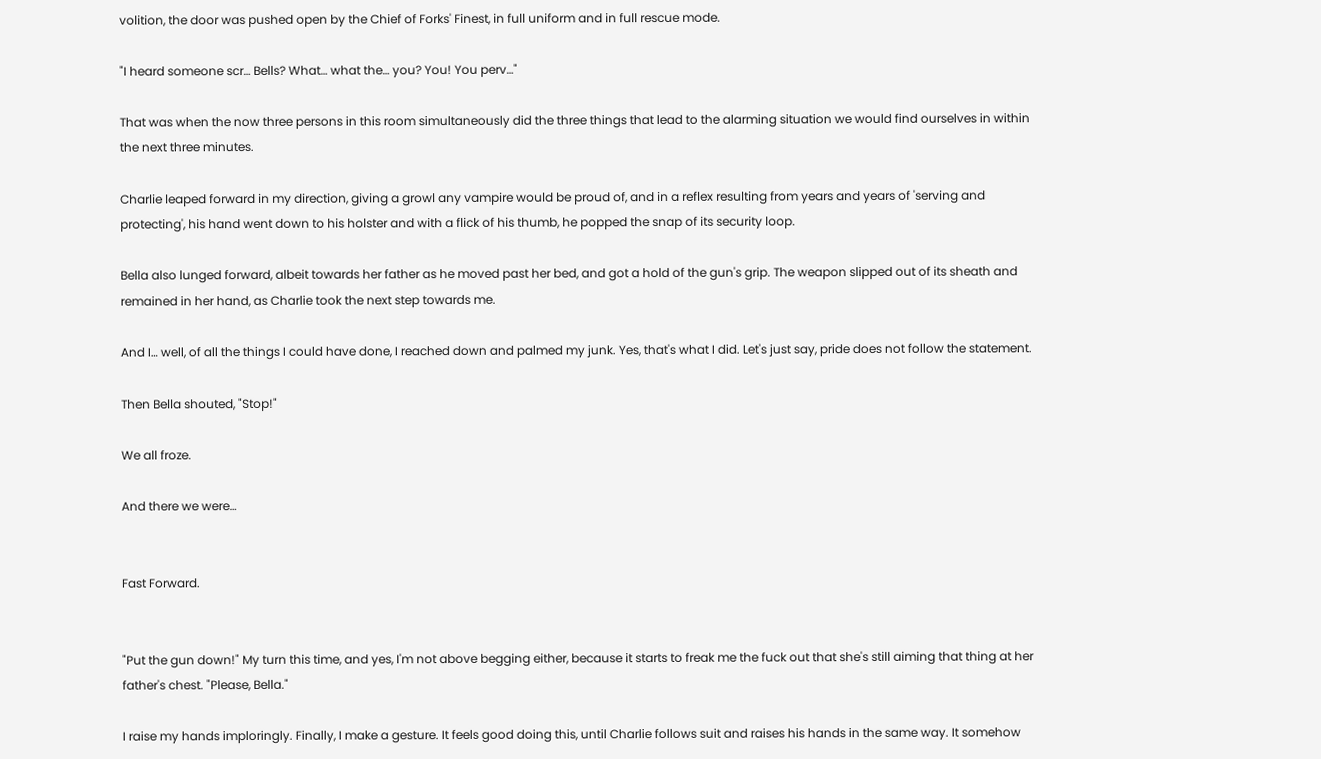volition, the door was pushed open by the Chief of Forks' Finest, in full uniform and in full rescue mode.

"I heard someone scr… Bells? What… what the… you? You! You perv…"

That was when the now three persons in this room simultaneously did the three things that lead to the alarming situation we would find ourselves in within the next three minutes.

Charlie leaped forward in my direction, giving a growl any vampire would be proud of, and in a reflex resulting from years and years of 'serving and protecting', his hand went down to his holster and with a flick of his thumb, he popped the snap of its security loop.

Bella also lunged forward, albeit towards her father as he moved past her bed, and got a hold of the gun's grip. The weapon slipped out of its sheath and remained in her hand, as Charlie took the next step towards me.

And I… well, of all the things I could have done, I reached down and palmed my junk. Yes, that's what I did. Let's just say, pride does not follow the statement.

Then Bella shouted, "Stop!"

We all froze.

And there we were…


Fast Forward.


"Put the gun down!" My turn this time, and yes, I'm not above begging either, because it starts to freak me the fuck out that she's still aiming that thing at her father's chest. "Please, Bella."

I raise my hands imploringly. Finally, I make a gesture. It feels good doing this, until Charlie follows suit and raises his hands in the same way. It somehow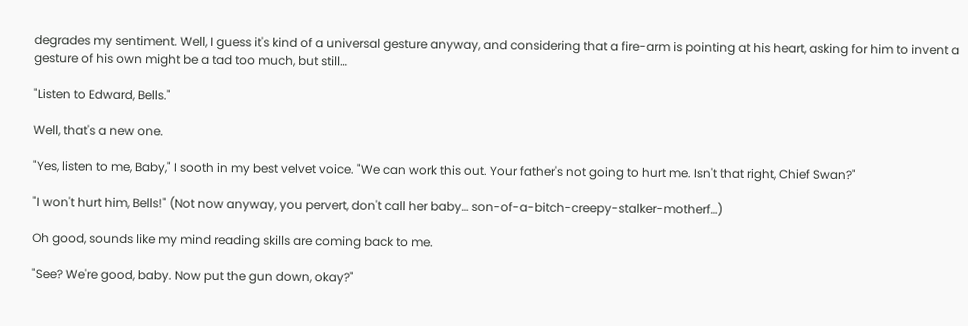degrades my sentiment. Well, I guess it's kind of a universal gesture anyway, and considering that a fire-arm is pointing at his heart, asking for him to invent a gesture of his own might be a tad too much, but still…

"Listen to Edward, Bells."

Well, that's a new one.

"Yes, listen to me, Baby," I sooth in my best velvet voice. "We can work this out. Your father's not going to hurt me. Isn't that right, Chief Swan?"

"I won't hurt him, Bells!" (Not now anyway, you pervert, don't call her baby… son-of-a-bitch-creepy-stalker-motherf…)

Oh good, sounds like my mind reading skills are coming back to me.

"See? We're good, baby. Now put the gun down, okay?"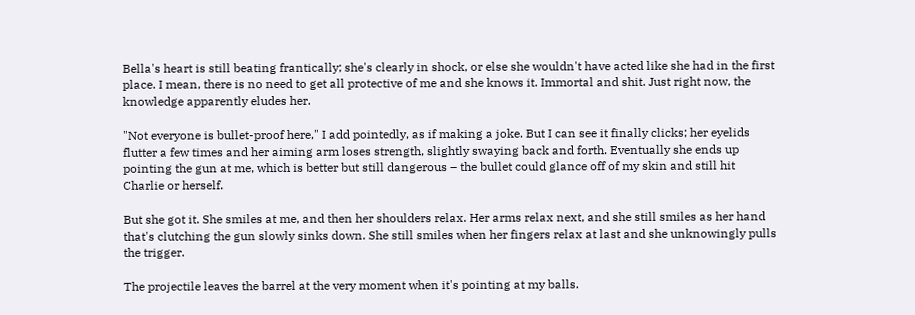Bella's heart is still beating frantically; she's clearly in shock, or else she wouldn't have acted like she had in the first place. I mean, there is no need to get all protective of me and she knows it. Immortal and shit. Just right now, the knowledge apparently eludes her.

"Not everyone is bullet-proof here," I add pointedly, as if making a joke. But I can see it finally clicks; her eyelids flutter a few times and her aiming arm loses strength, slightly swaying back and forth. Eventually she ends up pointing the gun at me, which is better but still dangerous – the bullet could glance off of my skin and still hit Charlie or herself.

But she got it. She smiles at me, and then her shoulders relax. Her arms relax next, and she still smiles as her hand that's clutching the gun slowly sinks down. She still smiles when her fingers relax at last and she unknowingly pulls the trigger.

The projectile leaves the barrel at the very moment when it's pointing at my balls.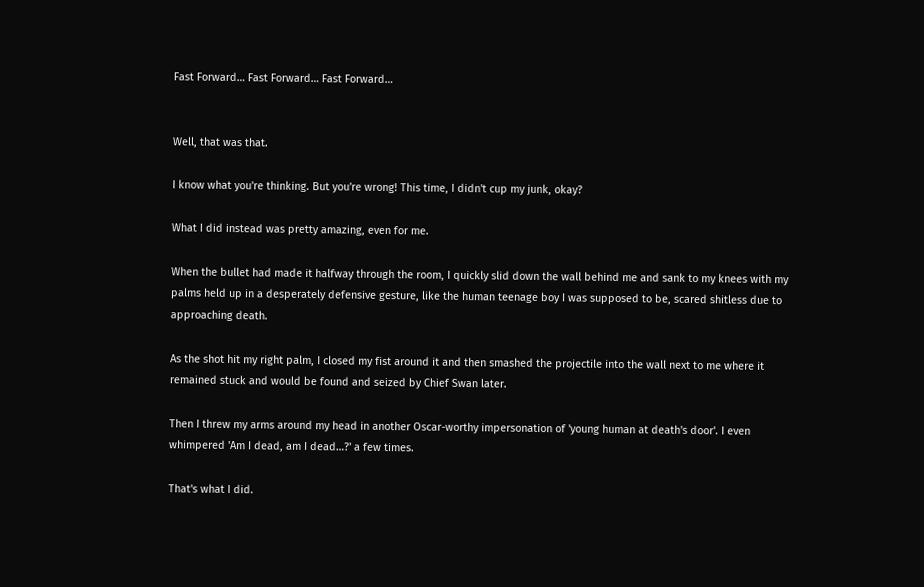Fast Forward… Fast Forward… Fast Forward…


Well, that was that.

I know what you're thinking. But you're wrong! This time, I didn't cup my junk, okay?

What I did instead was pretty amazing, even for me.

When the bullet had made it halfway through the room, I quickly slid down the wall behind me and sank to my knees with my palms held up in a desperately defensive gesture, like the human teenage boy I was supposed to be, scared shitless due to approaching death.

As the shot hit my right palm, I closed my fist around it and then smashed the projectile into the wall next to me where it remained stuck and would be found and seized by Chief Swan later.

Then I threw my arms around my head in another Oscar-worthy impersonation of 'young human at death's door'. I even whimpered 'Am I dead, am I dead…?' a few times.

That's what I did.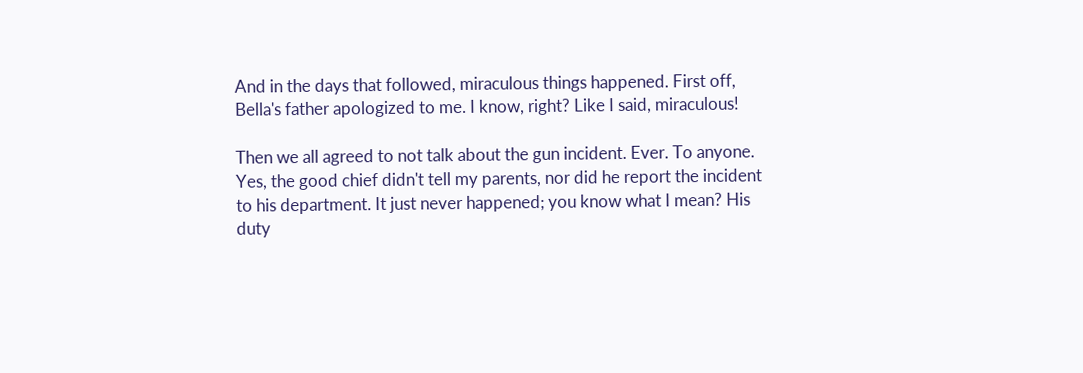And in the days that followed, miraculous things happened. First off, Bella's father apologized to me. I know, right? Like I said, miraculous!

Then we all agreed to not talk about the gun incident. Ever. To anyone. Yes, the good chief didn't tell my parents, nor did he report the incident to his department. It just never happened; you know what I mean? His duty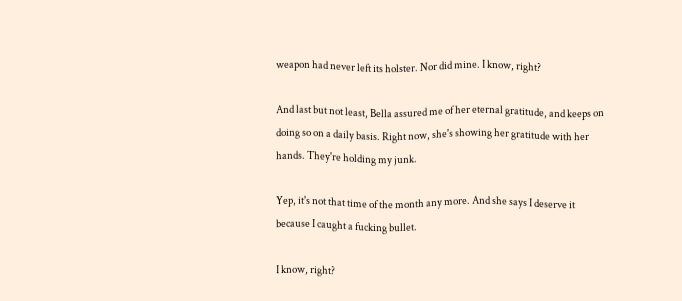weapon had never left its holster. Nor did mine. I know, right?

And last but not least, Bella assured me of her eternal gratitude, and keeps on doing so on a daily basis. Right now, she's showing her gratitude with her hands. They're holding my junk.

Yep, it's not that time of the month any more. And she says I deserve it because I caught a fucking bullet.

I know, right?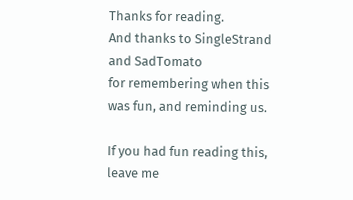Thanks for reading.
And thanks to SingleStrand and SadTomato
for remembering when this was fun, and reminding us.

If you had fun reading this, leave me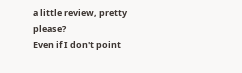a little review, pretty please?
Even if I don't point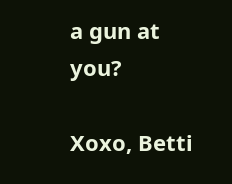a gun at you?

Xoxo, Betti